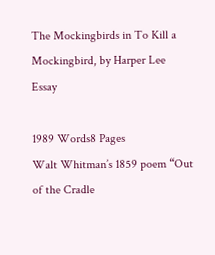The Mockingbirds in To Kill a Mockingbird, by Harper Lee Essay

1989 Words8 Pages
Walt Whitman’s 1859 poem “Out of the Cradle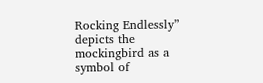Rocking Endlessly” depicts the mockingbird as a symbol of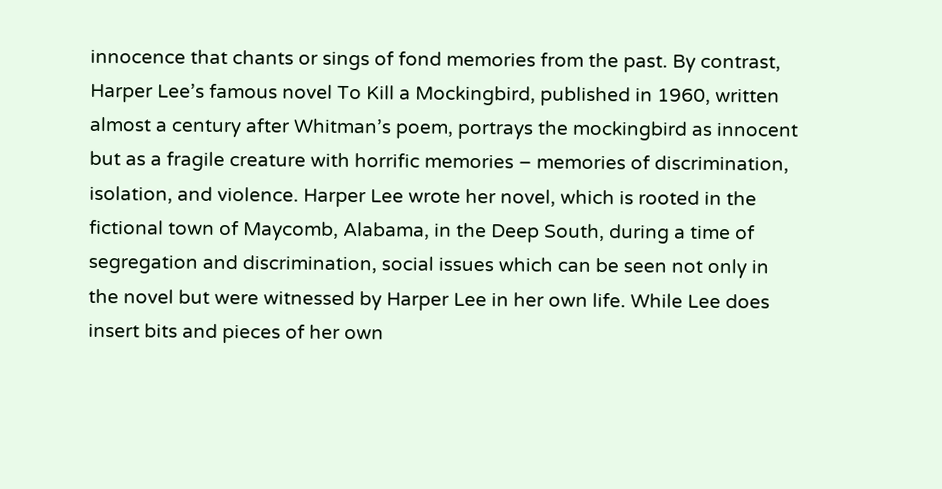innocence that chants or sings of fond memories from the past. By contrast, Harper Lee’s famous novel To Kill a Mockingbird, published in 1960, written almost a century after Whitman’s poem, portrays the mockingbird as innocent but as a fragile creature with horrific memories – memories of discrimination, isolation, and violence. Harper Lee wrote her novel, which is rooted in the fictional town of Maycomb, Alabama, in the Deep South, during a time of segregation and discrimination, social issues which can be seen not only in the novel but were witnessed by Harper Lee in her own life. While Lee does insert bits and pieces of her own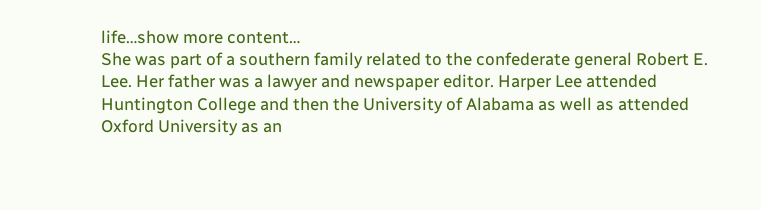life…show more content…
She was part of a southern family related to the confederate general Robert E. Lee. Her father was a lawyer and newspaper editor. Harper Lee attended Huntington College and then the University of Alabama as well as attended Oxford University as an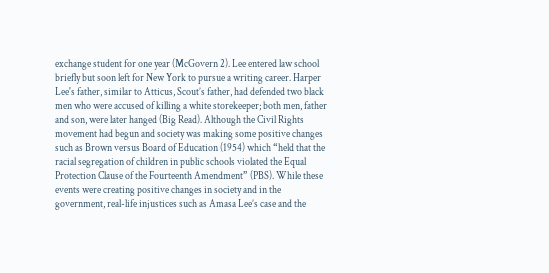exchange student for one year (McGovern 2). Lee entered law school briefly but soon left for New York to pursue a writing career. Harper Lee's father, similar to Atticus, Scout’s father, had defended two black men who were accused of killing a white storekeeper; both men, father and son, were later hanged (Big Read). Although the Civil Rights movement had begun and society was making some positive changes such as Brown versus Board of Education (1954) which “held that the racial segregation of children in public schools violated the Equal Protection Clause of the Fourteenth Amendment” (PBS). While these events were creating positive changes in society and in the government, real-life injustices such as Amasa Lee’s case and the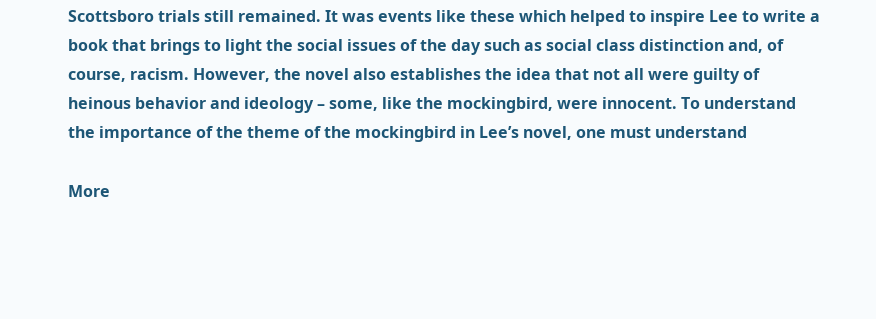Scottsboro trials still remained. It was events like these which helped to inspire Lee to write a book that brings to light the social issues of the day such as social class distinction and, of course, racism. However, the novel also establishes the idea that not all were guilty of heinous behavior and ideology – some, like the mockingbird, were innocent. To understand the importance of the theme of the mockingbird in Lee’s novel, one must understand

More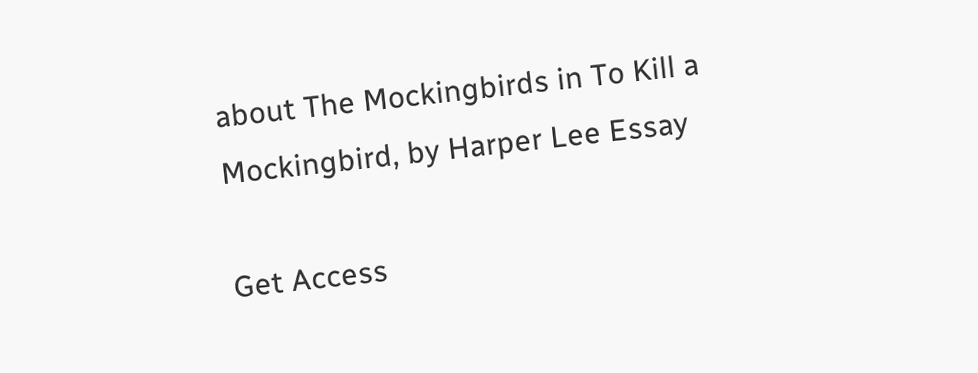about The Mockingbirds in To Kill a Mockingbird, by Harper Lee Essay

Get Access